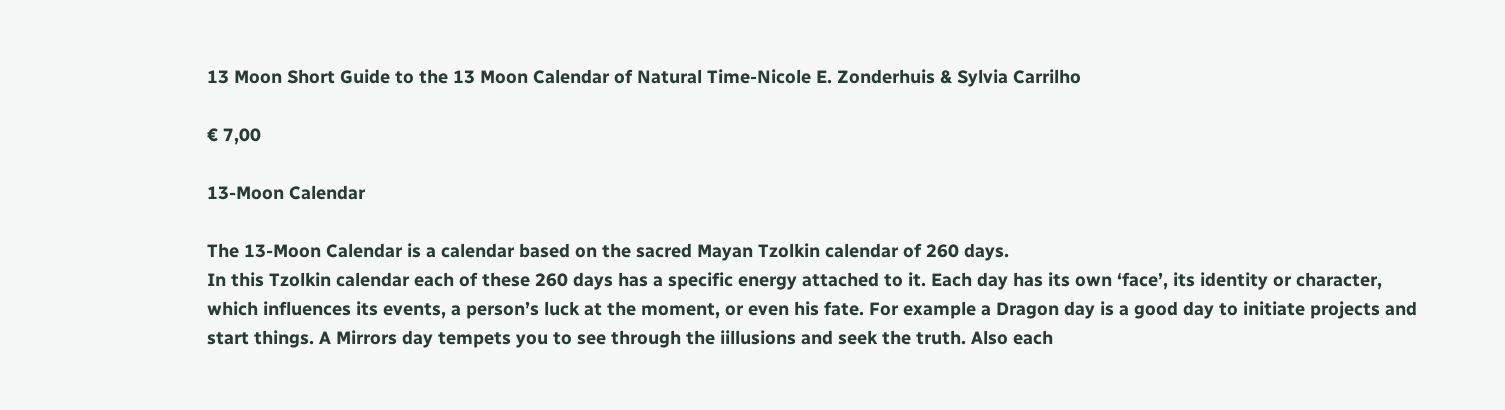13 Moon Short Guide to the 13 Moon Calendar of Natural Time-Nicole E. Zonderhuis & Sylvia Carrilho

€ 7,00

13-Moon Calendar

The 13-Moon Calendar is a calendar based on the sacred Mayan Tzolkin calendar of 260 days.
In this Tzolkin calendar each of these 260 days has a specific energy attached to it. Each day has its own ‘face’, its identity or character, which influences its events, a person’s luck at the moment, or even his fate. For example a Dragon day is a good day to initiate projects and start things. A Mirrors day tempets you to see through the iillusions and seek the truth. Also each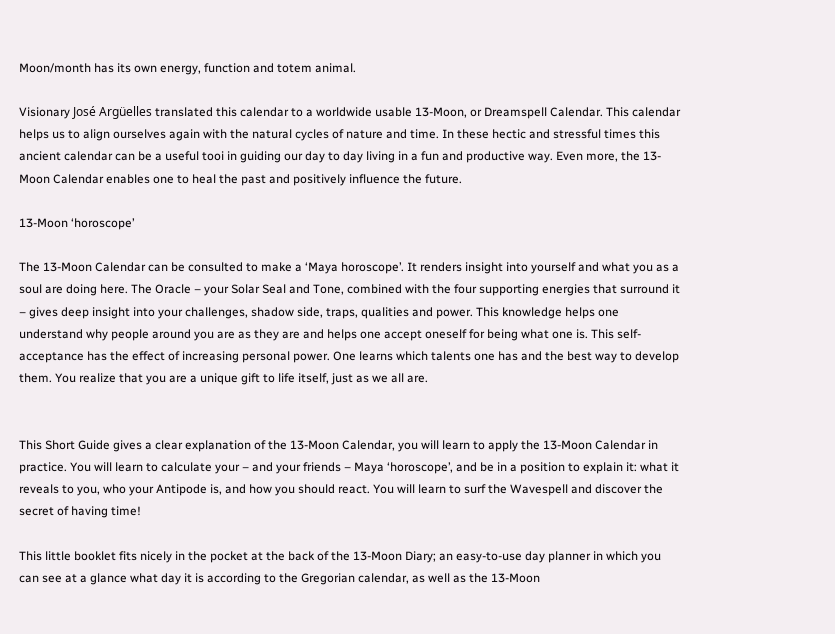Moon/month has its own energy, function and totem animal.

Visionary José Argüelles translated this calendar to a worldwide usable 13-Moon, or Dreamspell Calendar. This calendar helps us to align ourselves again with the natural cycles of nature and time. In these hectic and stressful times this ancient calendar can be a useful tooi in guiding our day to day living in a fun and productive way. Even more, the 13-Moon Calendar enables one to heal the past and positively influence the future.

13-Moon ‘horoscope’

The 13-Moon Calendar can be consulted to make a ‘Maya horoscope’. It renders insight into yourself and what you as a soul are doing here. The Oracle – your Solar Seal and Tone, combined with the four supporting energies that surround it – gives deep insight into your challenges, shadow side, traps, qualities and power. This knowledge helps one understand why people around you are as they are and helps one accept oneself for being what one is. This self-acceptance has the effect of increasing personal power. One learns which talents one has and the best way to develop them. You realize that you are a unique gift to life itself, just as we all are.


This Short Guide gives a clear explanation of the 13-Moon Calendar, you will learn to apply the 13-Moon Calendar in practice. You will learn to calculate your – and your friends – Maya ‘horoscope’, and be in a position to explain it: what it reveals to you, who your Antipode is, and how you should react. You will learn to surf the Wavespell and discover the secret of having time!

This little booklet fits nicely in the pocket at the back of the 13-Moon Diary; an easy-to-use day planner in which you can see at a glance what day it is according to the Gregorian calendar, as well as the 13-Moon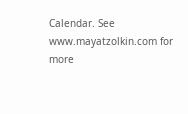Calendar. See www.mayatzolkin.com for more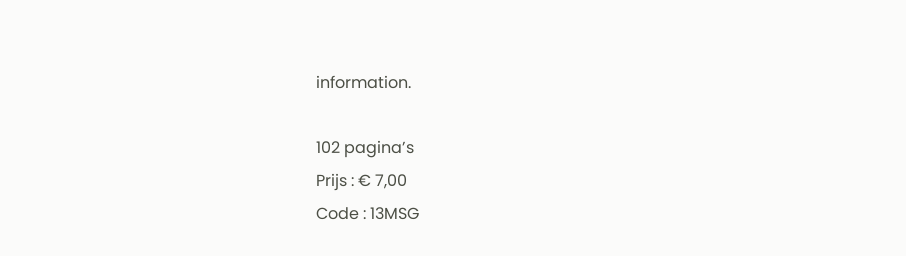information.

102 pagina’s
Prijs : € 7,00
Code : 13MSG